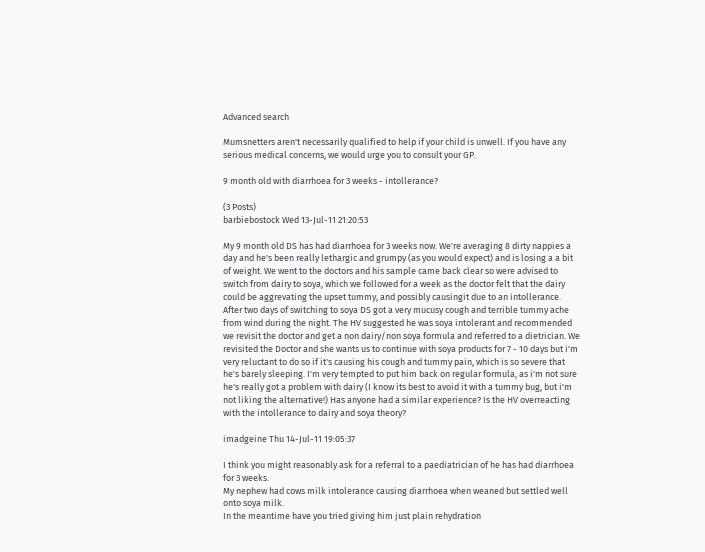Advanced search

Mumsnetters aren't necessarily qualified to help if your child is unwell. If you have any serious medical concerns, we would urge you to consult your GP.

9 month old with diarrhoea for 3 weeks - intollerance?

(3 Posts)
barbiebostock Wed 13-Jul-11 21:20:53

My 9 month old DS has had diarrhoea for 3 weeks now. We're averaging 8 dirty nappies a day and he's been really lethargic and grumpy (as you would expect) and is losing a a bit of weight. We went to the doctors and his sample came back clear so were advised to switch from dairy to soya, which we followed for a week as the doctor felt that the dairy could be aggrevating the upset tummy, and possibly causingit due to an intollerance. After two days of switching to soya DS got a very mucusy cough and terrible tummy ache from wind during the night. The HV suggested he was soya intolerant and recommended we revisit the doctor and get a non dairy/non soya formula and referred to a dietrician. We revisited the Doctor and she wants us to continue with soya products for 7 - 10 days but i'm very reluctant to do so if it's causing his cough and tummy pain, which is so severe that he's barely sleeping. I'm very tempted to put him back on regular formula, as i'm not sure he's really got a problem with dairy (I know its best to avoid it with a tummy bug, but i'm not liking the alternative!) Has anyone had a similar experience? Is the HV overreacting with the intollerance to dairy and soya theory?

imadgeine Thu 14-Jul-11 19:05:37

I think you might reasonably ask for a referral to a paediatrician of he has had diarrhoea for 3 weeks.
My nephew had cows milk intolerance causing diarrhoea when weaned but settled well onto soya milk.
In the meantime have you tried giving him just plain rehydration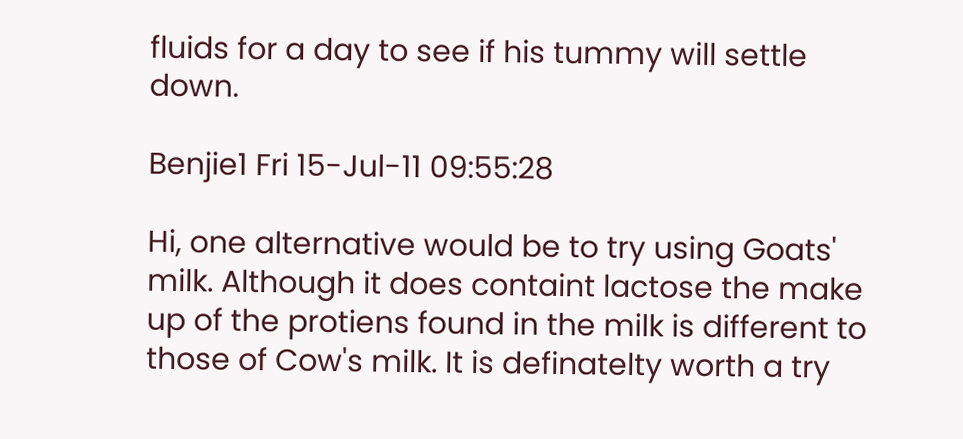fluids for a day to see if his tummy will settle down.

Benjie1 Fri 15-Jul-11 09:55:28

Hi, one alternative would be to try using Goats' milk. Although it does containt lactose the make up of the protiens found in the milk is different to those of Cow's milk. It is definatelty worth a try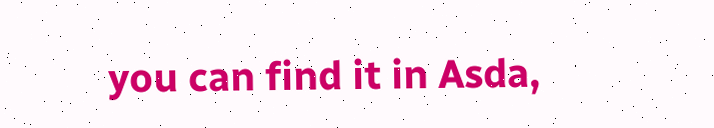you can find it in Asda,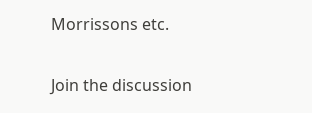Morrissons etc.

Join the discussion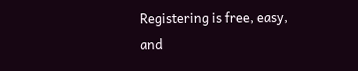Registering is free, easy, and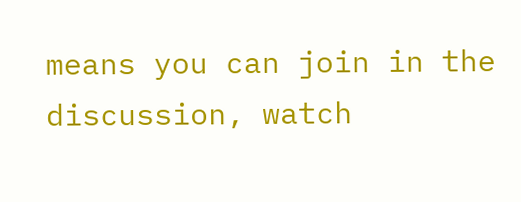means you can join in the discussion, watch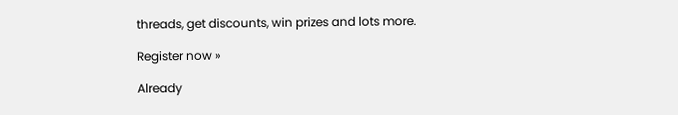threads, get discounts, win prizes and lots more.

Register now »

Already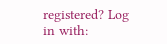registered? Log in with: